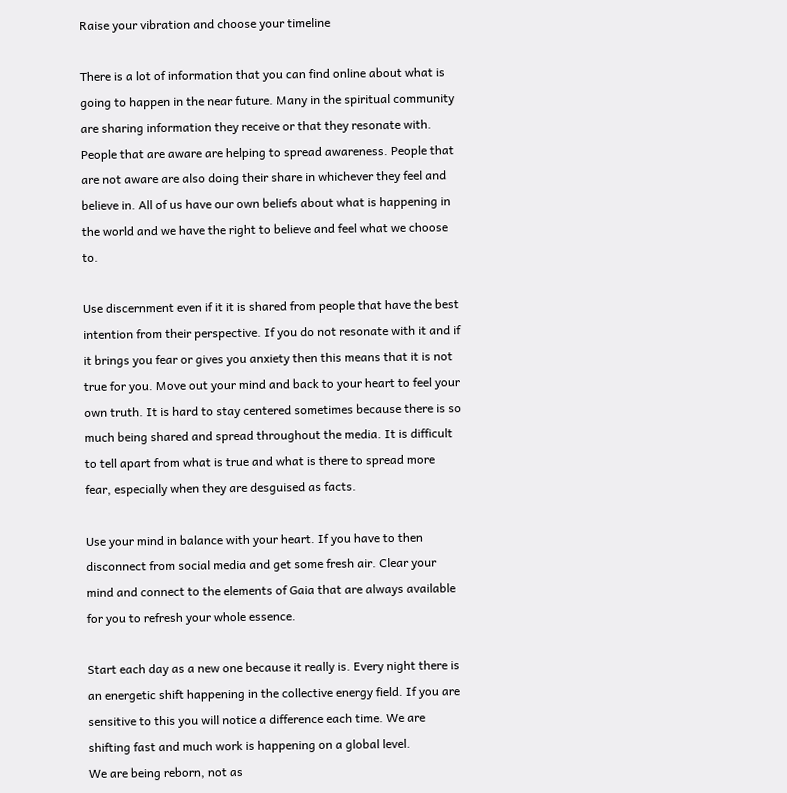Raise your vibration and choose your timeline

There is a lot of information that you can find online about what is going to happen in the near future. Many in the spiritual community are sharing information they receive or that they resonate with. People that are aware are helping to spread awareness. People that are not aware are also doing their share in whichever they feel and believe in. All of us have our own beliefs about what is happening in the world and we have the right to believe and feel what we choose to.

Use discernment even if it it is shared from people that have the best intention from their perspective. If you do not resonate with it and if it brings you fear or gives you anxiety then this means that it is not true for you. Move out your mind and back to your heart to feel your own truth. It is hard to stay centered sometimes because there is so much being shared and spread throughout the media. It is difficult to tell apart from what is true and what is there to spread more fear, especially when they are desguised as facts.

Use your mind in balance with your heart. If you have to then disconnect from social media and get some fresh air. Clear your mind and connect to the elements of Gaia that are always available for you to refresh your whole essence.

Start each day as a new one because it really is. Every night there is an energetic shift happening in the collective energy field. If you are sensitive to this you will notice a difference each time. We are shifting fast and much work is happening on a global level.
We are being reborn, not as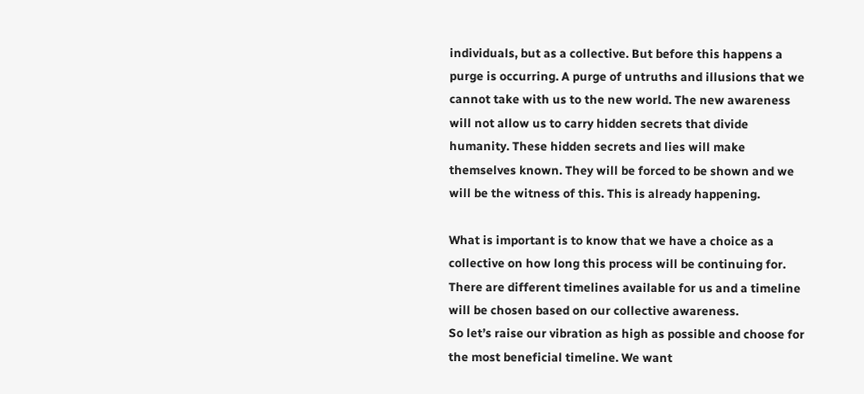individuals, but as a collective. But before this happens a purge is occurring. A purge of untruths and illusions that we cannot take with us to the new world. The new awareness will not allow us to carry hidden secrets that divide humanity. These hidden secrets and lies will make themselves known. They will be forced to be shown and we will be the witness of this. This is already happening.

What is important is to know that we have a choice as a collective on how long this process will be continuing for. There are different timelines available for us and a timeline will be chosen based on our collective awareness.
So let’s raise our vibration as high as possible and choose for the most beneficial timeline. We want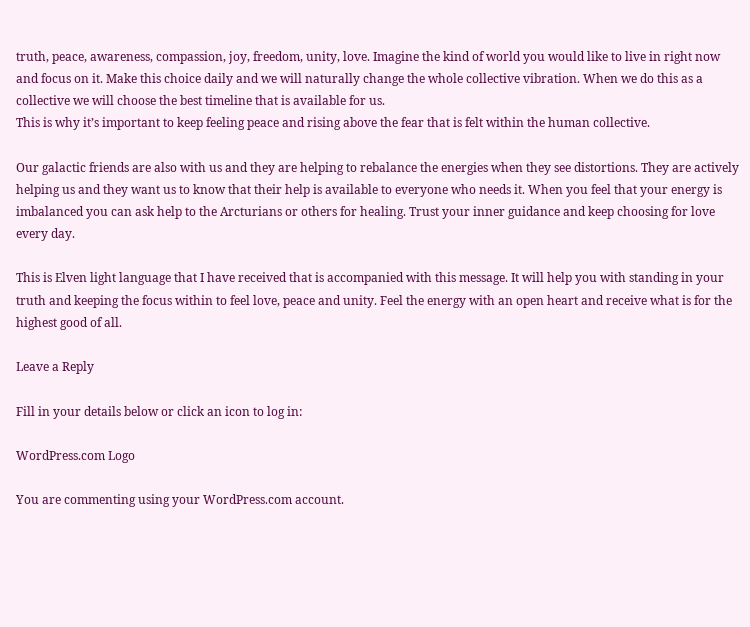truth, peace, awareness, compassion, joy, freedom, unity, love. Imagine the kind of world you would like to live in right now and focus on it. Make this choice daily and we will naturally change the whole collective vibration. When we do this as a collective we will choose the best timeline that is available for us.
This is why it’s important to keep feeling peace and rising above the fear that is felt within the human collective.

Our galactic friends are also with us and they are helping to rebalance the energies when they see distortions. They are actively helping us and they want us to know that their help is available to everyone who needs it. When you feel that your energy is imbalanced you can ask help to the Arcturians or others for healing. Trust your inner guidance and keep choosing for love every day.

This is Elven light language that I have received that is accompanied with this message. It will help you with standing in your truth and keeping the focus within to feel love, peace and unity. Feel the energy with an open heart and receive what is for the highest good of all.

Leave a Reply

Fill in your details below or click an icon to log in:

WordPress.com Logo

You are commenting using your WordPress.com account.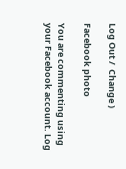Log Out /  Change )

Facebook photo

You are commenting using your Facebook account. Log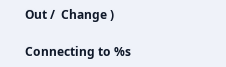Out /  Change )

Connecting to %s